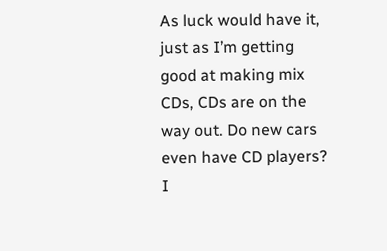As luck would have it, just as I’m getting good at making mix CDs, CDs are on the way out. Do new cars even have CD players? I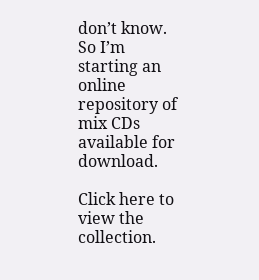don’t know. So I’m starting an online repository of mix CDs available for download.

Click here to view the collection.